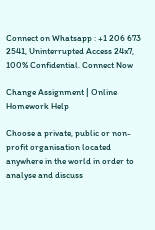Connect on Whatsapp : +1 206 673 2541, Uninterrupted Access 24x7, 100% Confidential. Connect Now

Change Assignment | Online Homework Help

Choose a private, public or non-profit organisation located anywhere in the world in order to analyse and discuss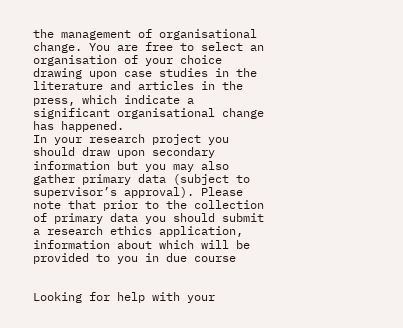the management of organisational change. You are free to select an organisation of your choice drawing upon case studies in the literature and articles in the press, which indicate a significant organisational change has happened.
In your research project you should draw upon secondary information but you may also gather primary data (subject to supervisor’s approval). Please note that prior to the collection of primary data you should submit a research ethics application, information about which will be provided to you in due course


Looking for help with your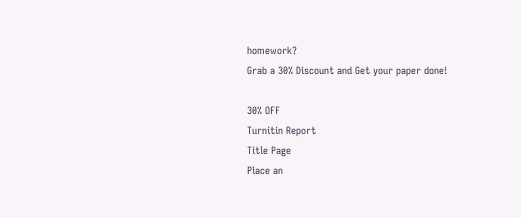homework?
Grab a 30% Discount and Get your paper done!

30% OFF
Turnitin Report
Title Page
Place an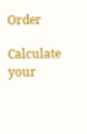Order

Calculate your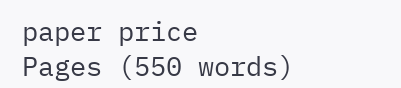paper price
Pages (550 words)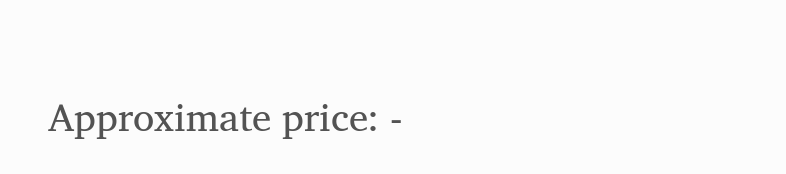Approximate price: -